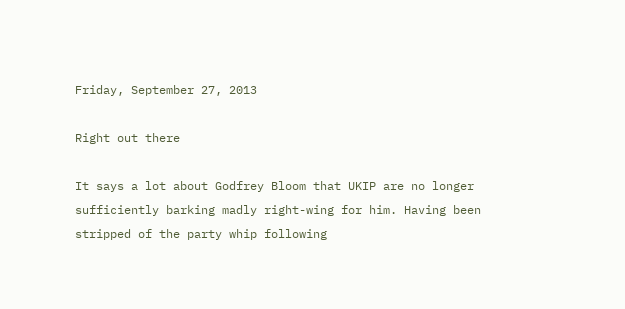Friday, September 27, 2013

Right out there

It says a lot about Godfrey Bloom that UKIP are no longer sufficiently barking madly right-wing for him. Having been stripped of the party whip following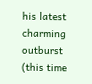his latest charming outburst (this time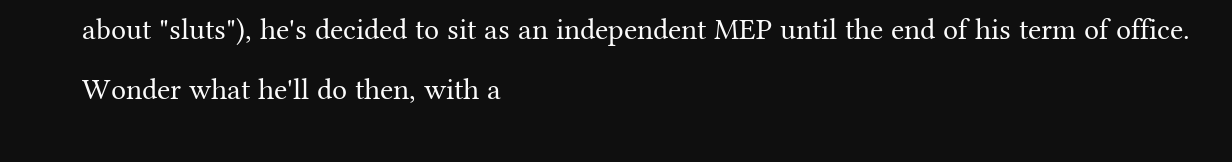about "sluts"), he's decided to sit as an independent MEP until the end of his term of office. Wonder what he'll do then, with a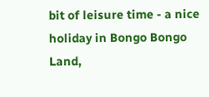bit of leisure time - a nice holiday in Bongo Bongo Land,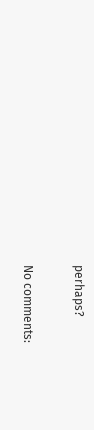perhaps?

No comments: